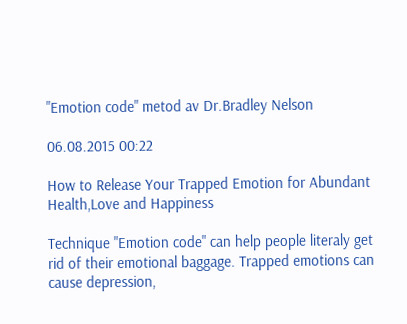"Emotion code" metod av Dr.Bradley Nelson

06.08.2015 00:22

How to Release Your Trapped Emotion for Abundant Health,Love and Happiness

Technique "Emotion code" can help people literaly get rid of their emotional baggage. Trapped emotions can cause depression,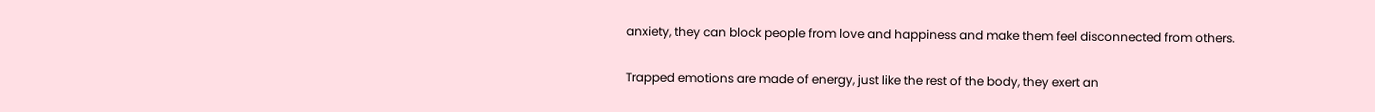anxiety, they can block people from love and happiness and make them feel disconnected from others.

Trapped emotions are made of energy, just like the rest of the body, they exert an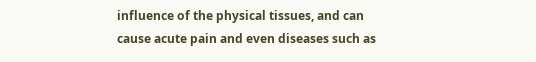influence of the physical tissues, and can cause acute pain and even diseases such as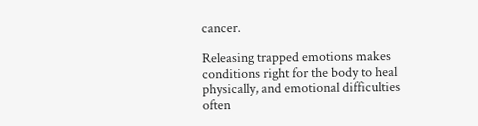cancer.

Releasing trapped emotions makes conditions right for the body to heal physically, and emotional difficulties often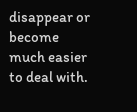disappear or become much easier to deal with.